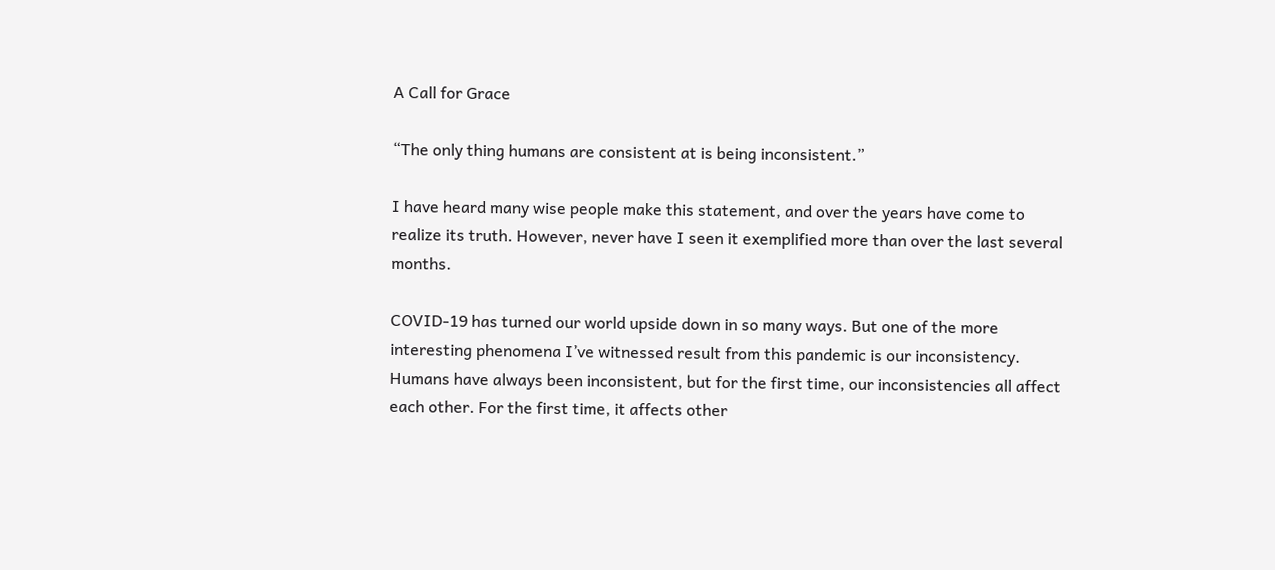A Call for Grace

“The only thing humans are consistent at is being inconsistent.”

I have heard many wise people make this statement, and over the years have come to realize its truth. However, never have I seen it exemplified more than over the last several months.

COVID-19 has turned our world upside down in so many ways. But one of the more interesting phenomena I’ve witnessed result from this pandemic is our inconsistency. Humans have always been inconsistent, but for the first time, our inconsistencies all affect each other. For the first time, it affects other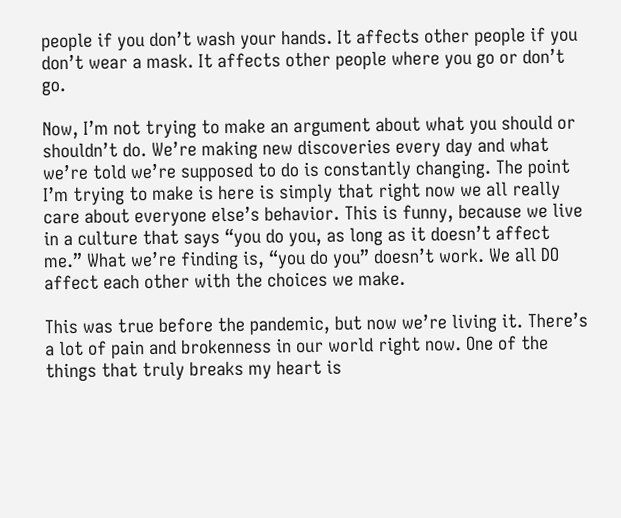people if you don’t wash your hands. It affects other people if you don’t wear a mask. It affects other people where you go or don’t go.

Now, I’m not trying to make an argument about what you should or shouldn’t do. We’re making new discoveries every day and what we’re told we’re supposed to do is constantly changing. The point I’m trying to make is here is simply that right now we all really care about everyone else’s behavior. This is funny, because we live in a culture that says “you do you, as long as it doesn’t affect me.” What we’re finding is, “you do you” doesn’t work. We all DO affect each other with the choices we make.

This was true before the pandemic, but now we’re living it. There’s a lot of pain and brokenness in our world right now. One of the things that truly breaks my heart is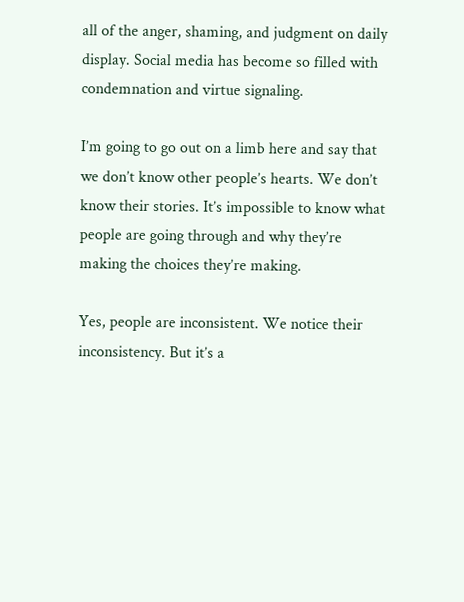all of the anger, shaming, and judgment on daily display. Social media has become so filled with condemnation and virtue signaling.

I’m going to go out on a limb here and say that we don’t know other people’s hearts. We don’t know their stories. It’s impossible to know what people are going through and why they’re making the choices they’re making.

Yes, people are inconsistent. We notice their inconsistency. But it’s a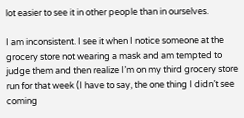lot easier to see it in other people than in ourselves.

I am inconsistent. I see it when I notice someone at the grocery store not wearing a mask and am tempted to judge them and then realize I’m on my third grocery store run for that week (I have to say, the one thing I didn’t see coming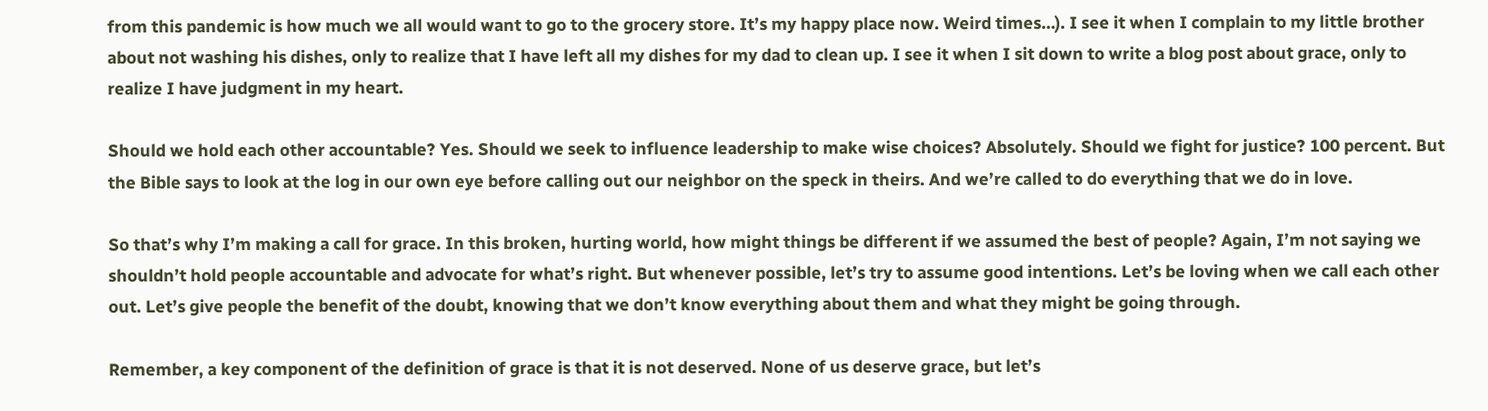from this pandemic is how much we all would want to go to the grocery store. It’s my happy place now. Weird times…). I see it when I complain to my little brother about not washing his dishes, only to realize that I have left all my dishes for my dad to clean up. I see it when I sit down to write a blog post about grace, only to realize I have judgment in my heart.

Should we hold each other accountable? Yes. Should we seek to influence leadership to make wise choices? Absolutely. Should we fight for justice? 100 percent. But the Bible says to look at the log in our own eye before calling out our neighbor on the speck in theirs. And we’re called to do everything that we do in love.

So that’s why I’m making a call for grace. In this broken, hurting world, how might things be different if we assumed the best of people? Again, I’m not saying we shouldn’t hold people accountable and advocate for what’s right. But whenever possible, let’s try to assume good intentions. Let’s be loving when we call each other out. Let’s give people the benefit of the doubt, knowing that we don’t know everything about them and what they might be going through.

Remember, a key component of the definition of grace is that it is not deserved. None of us deserve grace, but let’s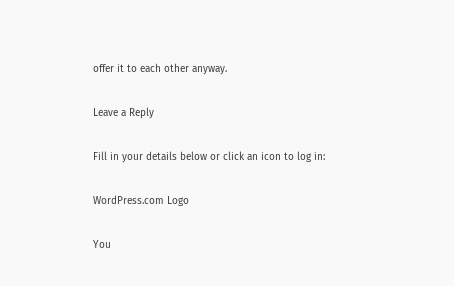offer it to each other anyway.

Leave a Reply

Fill in your details below or click an icon to log in:

WordPress.com Logo

You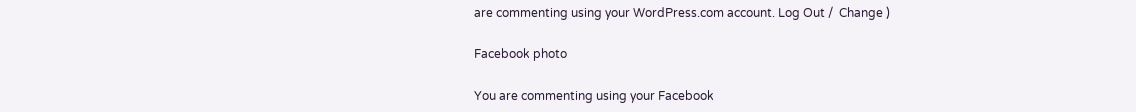are commenting using your WordPress.com account. Log Out /  Change )

Facebook photo

You are commenting using your Facebook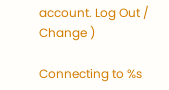account. Log Out /  Change )

Connecting to %s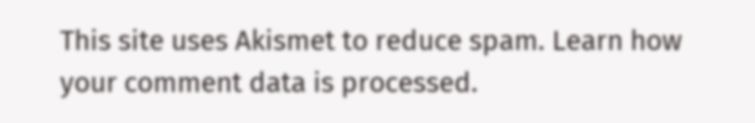This site uses Akismet to reduce spam. Learn how your comment data is processed.